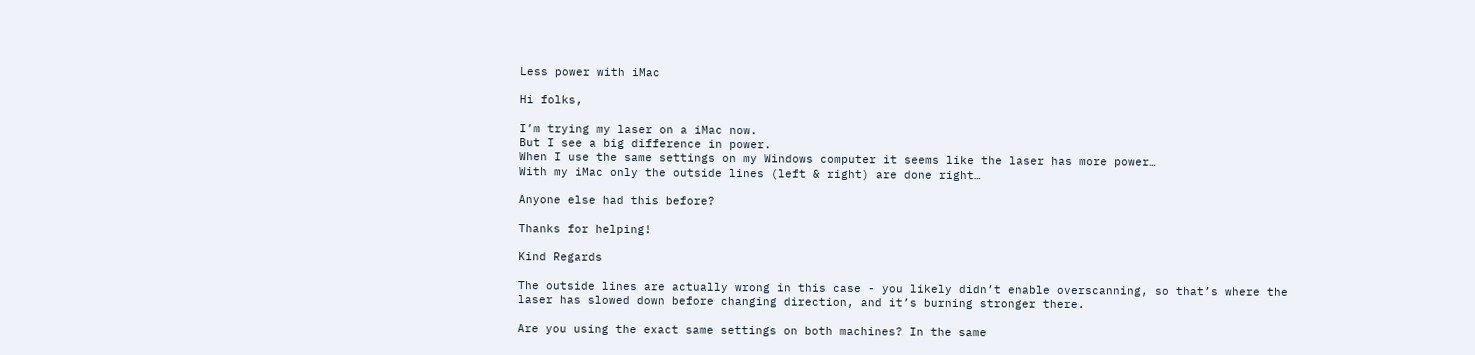Less power with iMac

Hi folks,

I’m trying my laser on a iMac now.
But I see a big difference in power.
When I use the same settings on my Windows computer it seems like the laser has more power…
With my iMac only the outside lines (left & right) are done right…

Anyone else had this before?

Thanks for helping!

Kind Regards

The outside lines are actually wrong in this case - you likely didn’t enable overscanning, so that’s where the laser has slowed down before changing direction, and it’s burning stronger there.

Are you using the exact same settings on both machines? In the same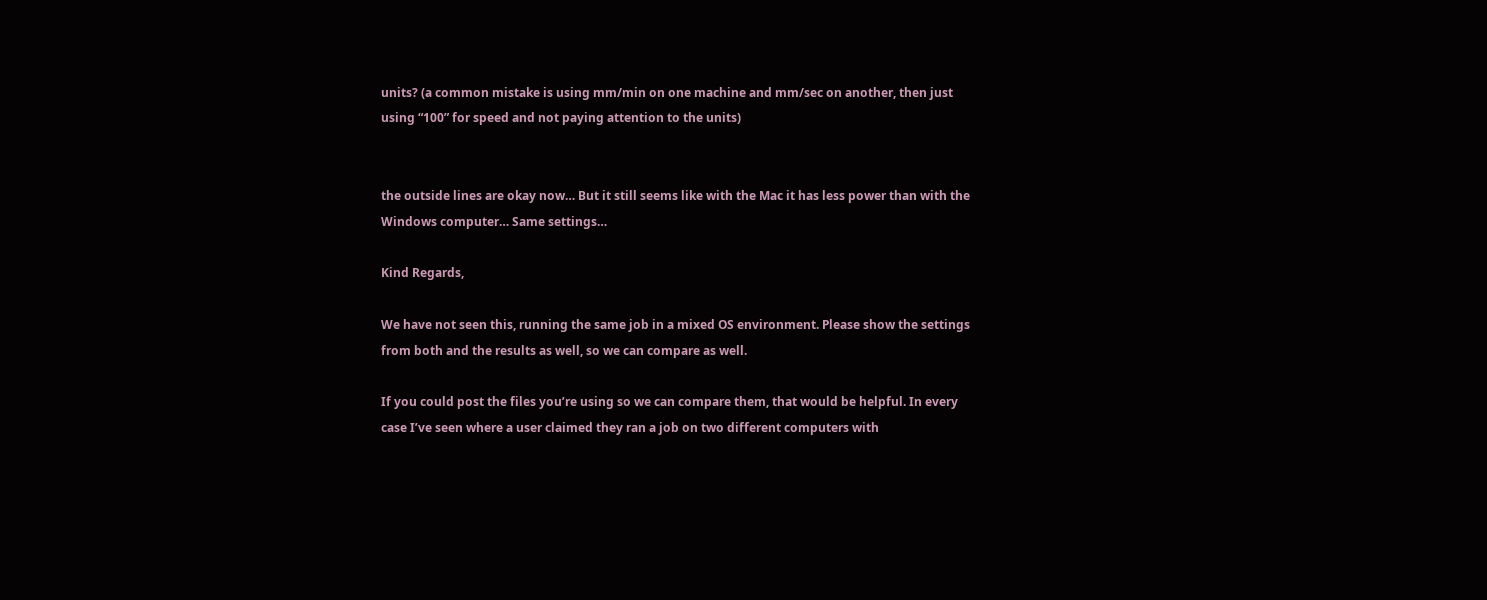units? (a common mistake is using mm/min on one machine and mm/sec on another, then just using “100” for speed and not paying attention to the units)


the outside lines are okay now… But it still seems like with the Mac it has less power than with the Windows computer… Same settings…

Kind Regards,

We have not seen this, running the same job in a mixed OS environment. Please show the settings from both and the results as well, so we can compare as well.

If you could post the files you’re using so we can compare them, that would be helpful. In every case I’ve seen where a user claimed they ran a job on two different computers with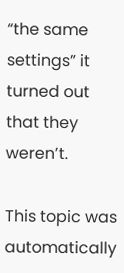“the same settings” it turned out that they weren’t.

This topic was automatically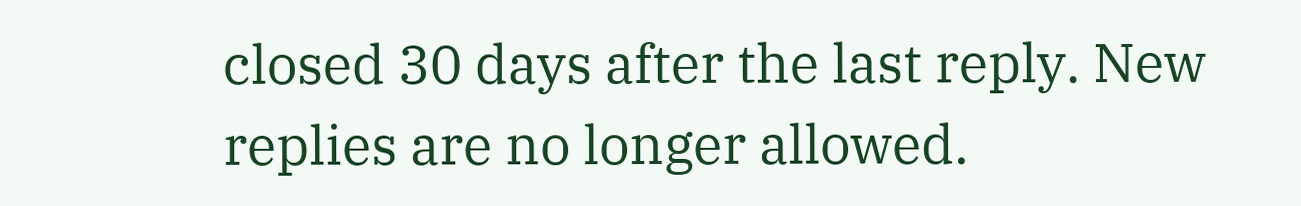closed 30 days after the last reply. New replies are no longer allowed.